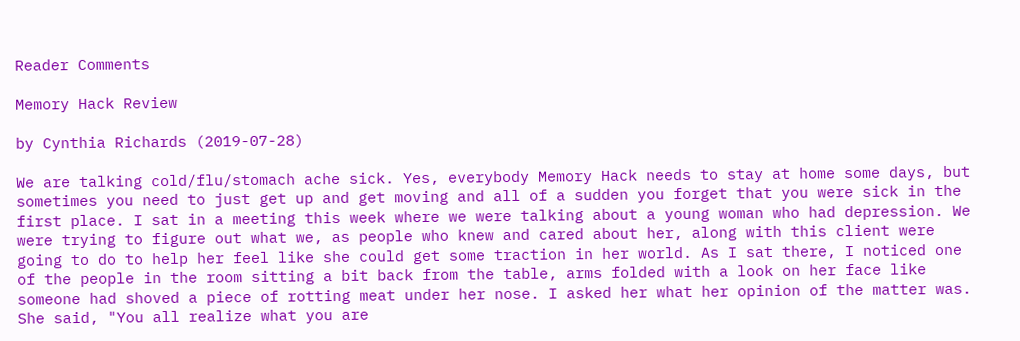Reader Comments

Memory Hack Review

by Cynthia Richards (2019-07-28)

We are talking cold/flu/stomach ache sick. Yes, everybody Memory Hack needs to stay at home some days, but sometimes you need to just get up and get moving and all of a sudden you forget that you were sick in the first place. I sat in a meeting this week where we were talking about a young woman who had depression. We were trying to figure out what we, as people who knew and cared about her, along with this client were going to do to help her feel like she could get some traction in her world. As I sat there, I noticed one of the people in the room sitting a bit back from the table, arms folded with a look on her face like someone had shoved a piece of rotting meat under her nose. I asked her what her opinion of the matter was. She said, "You all realize what you are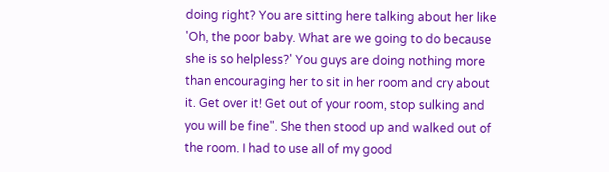doing right? You are sitting here talking about her like 'Oh, the poor baby. What are we going to do because she is so helpless?' You guys are doing nothing more than encouraging her to sit in her room and cry about it. Get over it! Get out of your room, stop sulking and you will be fine". She then stood up and walked out of the room. I had to use all of my good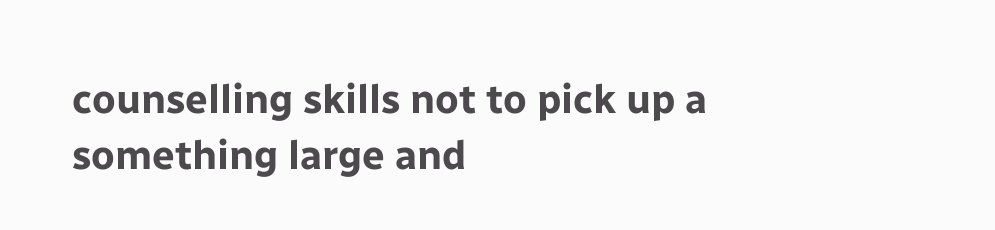counselling skills not to pick up a something large and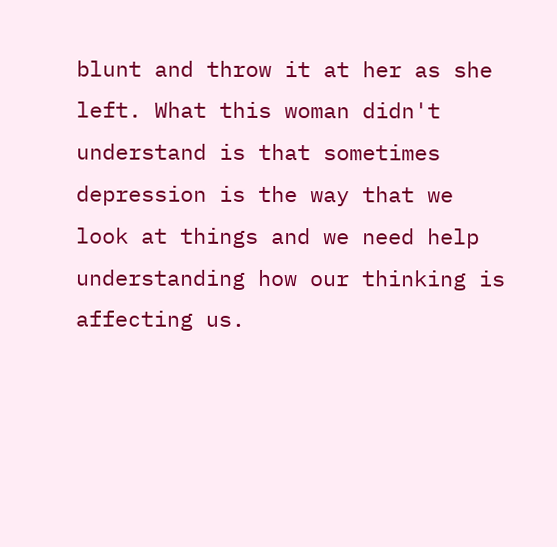blunt and throw it at her as she left. What this woman didn't understand is that sometimes depression is the way that we look at things and we need help understanding how our thinking is affecting us.